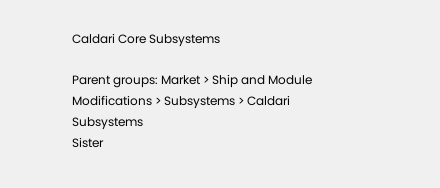Caldari Core Subsystems

Parent groups: Market > Ship and Module Modifications > Subsystems > Caldari Subsystems
Sister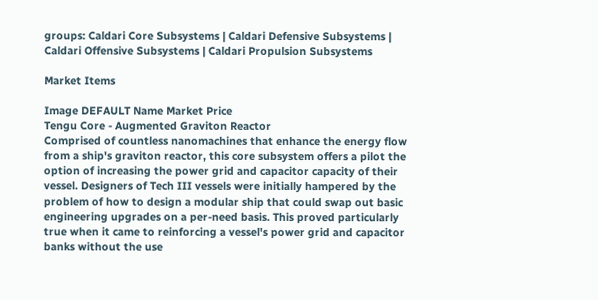groups: Caldari Core Subsystems | Caldari Defensive Subsystems | Caldari Offensive Subsystems | Caldari Propulsion Subsystems

Market Items

Image DEFAULT Name Market Price
Tengu Core - Augmented Graviton Reactor
Comprised of countless nanomachines that enhance the energy flow from a ship's graviton reactor, this core subsystem offers a pilot the option of increasing the power grid and capacitor capacity of their vessel. Designers of Tech III vessels were initially hampered by the problem of how to design a modular ship that could swap out basic engineering upgrades on a per-need basis. This proved particularly true when it came to reinforcing a vessel's power grid and capacitor banks without the use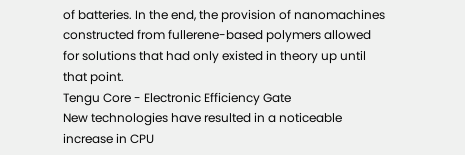of batteries. In the end, the provision of nanomachines constructed from fullerene-based polymers allowed for solutions that had only existed in theory up until that point.
Tengu Core - Electronic Efficiency Gate
New technologies have resulted in a noticeable increase in CPU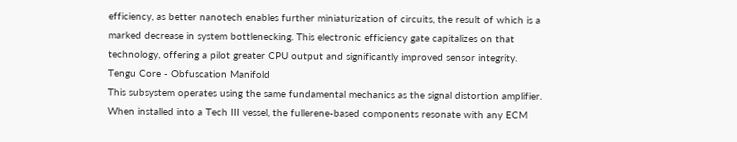efficiency, as better nanotech enables further miniaturization of circuits, the result of which is a marked decrease in system bottlenecking. This electronic efficiency gate capitalizes on that technology, offering a pilot greater CPU output and significantly improved sensor integrity.
Tengu Core - Obfuscation Manifold
This subsystem operates using the same fundamental mechanics as the signal distortion amplifier. When installed into a Tech III vessel, the fullerene-based components resonate with any ECM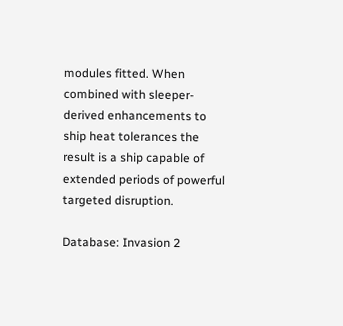modules fitted. When combined with sleeper-derived enhancements to ship heat tolerances the result is a ship capable of extended periods of powerful targeted disruption.

Database: Invasion 2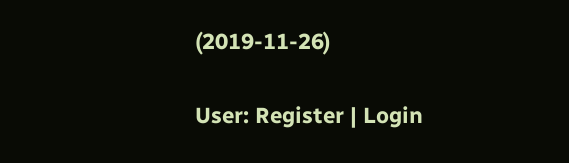(2019-11-26)

User: Register | Login